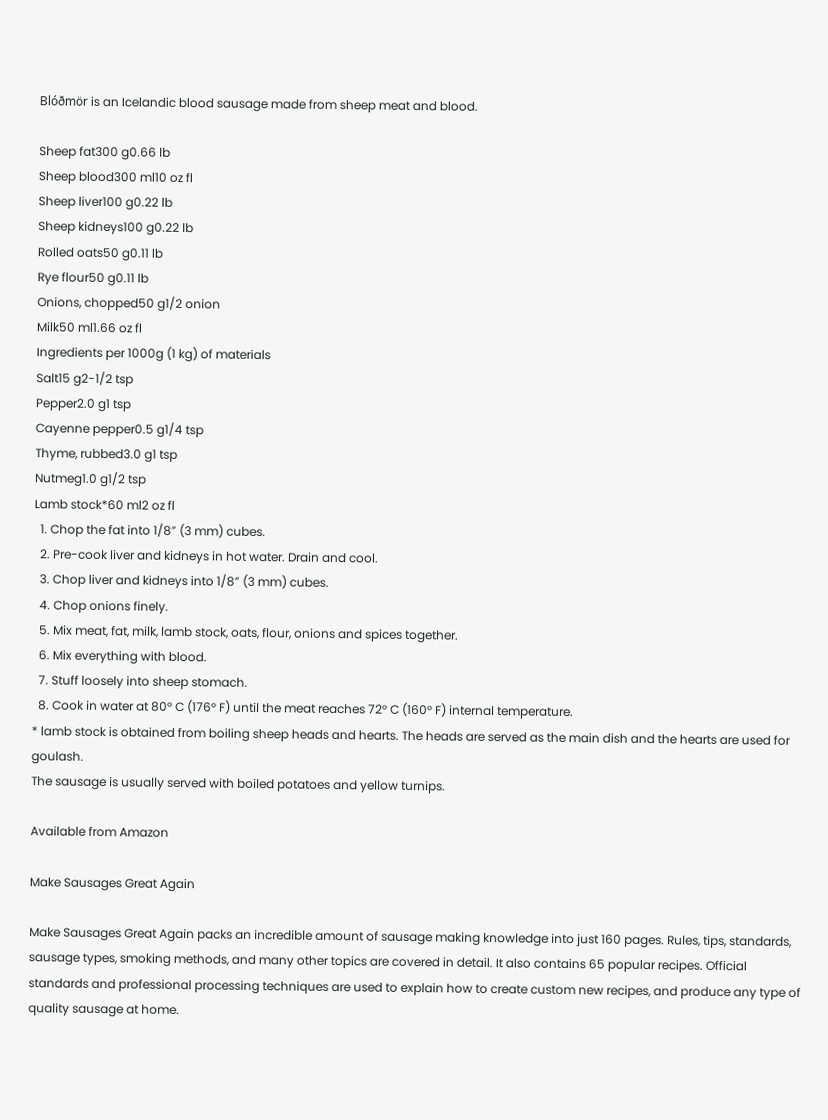Blóðmör is an Icelandic blood sausage made from sheep meat and blood.

Sheep fat300 g0.66 lb
Sheep blood300 ml10 oz fl
Sheep liver100 g0.22 lb
Sheep kidneys100 g0.22 lb
Rolled oats50 g0.11 lb
Rye flour50 g0.11 lb
Onions, chopped50 g1/2 onion
Milk50 ml1.66 oz fl
Ingredients per 1000g (1 kg) of materials
Salt15 g2-1/2 tsp
Pepper2.0 g1 tsp
Cayenne pepper0.5 g1/4 tsp
Thyme, rubbed3.0 g1 tsp
Nutmeg1.0 g1/2 tsp
Lamb stock*60 ml2 oz fl
  1. Chop the fat into 1/8” (3 mm) cubes.
  2. Pre-cook liver and kidneys in hot water. Drain and cool.
  3. Chop liver and kidneys into 1/8” (3 mm) cubes.
  4. Chop onions finely.
  5. Mix meat, fat, milk, lamb stock, oats, flour, onions and spices together.
  6. Mix everything with blood.
  7. Stuff loosely into sheep stomach.
  8. Cook in water at 80° C (176° F) until the meat reaches 72° C (160° F) internal temperature.
* lamb stock is obtained from boiling sheep heads and hearts. The heads are served as the main dish and the hearts are used for goulash.
The sausage is usually served with boiled potatoes and yellow turnips.

Available from Amazon

Make Sausages Great Again

Make Sausages Great Again packs an incredible amount of sausage making knowledge into just 160 pages. Rules, tips, standards, sausage types, smoking methods, and many other topics are covered in detail. It also contains 65 popular recipes. Official standards and professional processing techniques are used to explain how to create custom new recipes, and produce any type of quality sausage at home.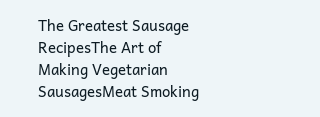The Greatest Sausage RecipesThe Art of Making Vegetarian SausagesMeat Smoking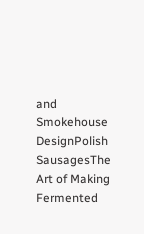and Smokehouse DesignPolish SausagesThe Art of Making Fermented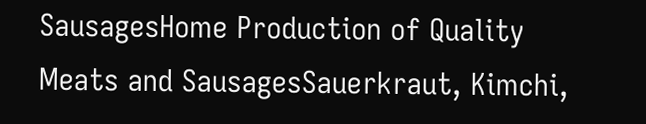SausagesHome Production of Quality Meats and SausagesSauerkraut, Kimchi,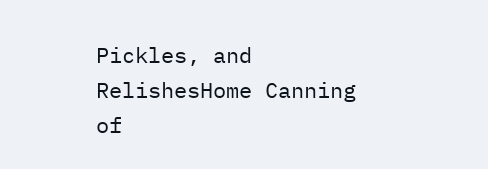Pickles, and RelishesHome Canning of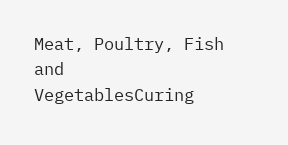Meat, Poultry, Fish and VegetablesCuring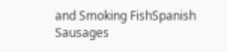and Smoking FishSpanish Sausages